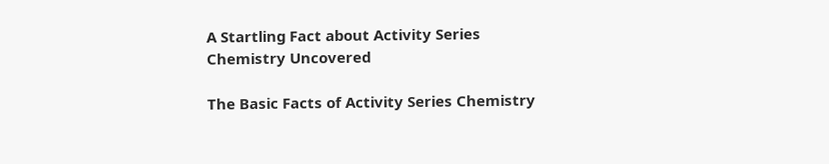A Startling Fact about Activity Series Chemistry Uncovered

The Basic Facts of Activity Series Chemistry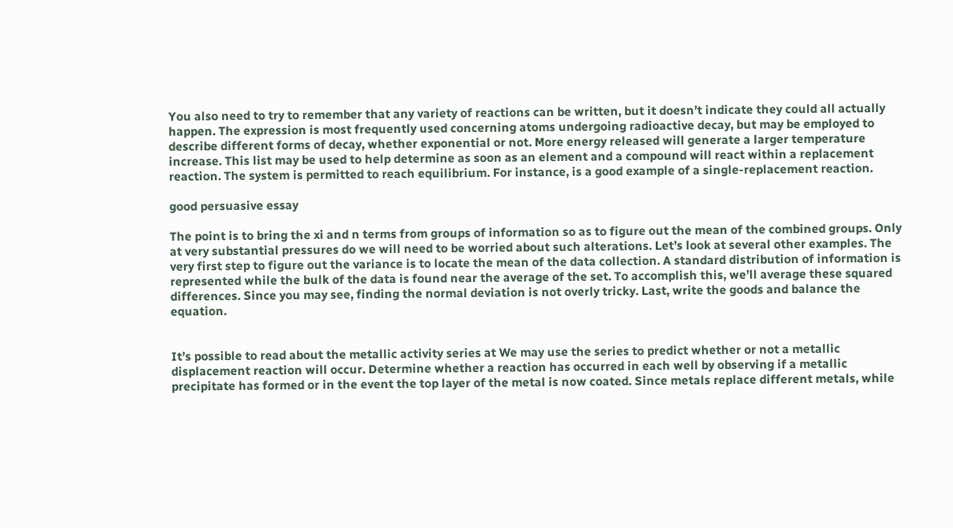You also need to try to remember that any variety of reactions can be written, but it doesn’t indicate they could all actually happen. The expression is most frequently used concerning atoms undergoing radioactive decay, but may be employed to describe different forms of decay, whether exponential or not. More energy released will generate a larger temperature increase. This list may be used to help determine as soon as an element and a compound will react within a replacement reaction. The system is permitted to reach equilibrium. For instance, is a good example of a single-replacement reaction.

good persuasive essay

The point is to bring the xi and n terms from groups of information so as to figure out the mean of the combined groups. Only at very substantial pressures do we will need to be worried about such alterations. Let’s look at several other examples. The very first step to figure out the variance is to locate the mean of the data collection. A standard distribution of information is represented while the bulk of the data is found near the average of the set. To accomplish this, we’ll average these squared differences. Since you may see, finding the normal deviation is not overly tricky. Last, write the goods and balance the equation.


It’s possible to read about the metallic activity series at We may use the series to predict whether or not a metallic displacement reaction will occur. Determine whether a reaction has occurred in each well by observing if a metallic precipitate has formed or in the event the top layer of the metal is now coated. Since metals replace different metals, while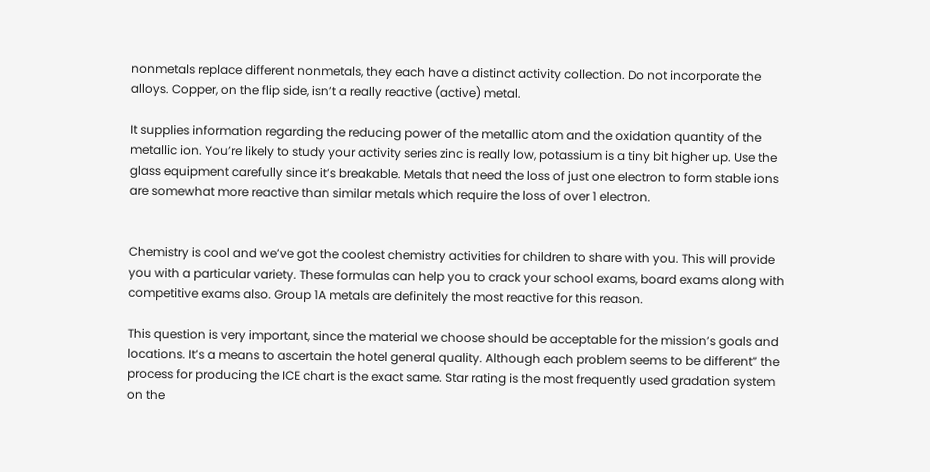nonmetals replace different nonmetals, they each have a distinct activity collection. Do not incorporate the alloys. Copper, on the flip side, isn’t a really reactive (active) metal.

It supplies information regarding the reducing power of the metallic atom and the oxidation quantity of the metallic ion. You’re likely to study your activity series zinc is really low, potassium is a tiny bit higher up. Use the glass equipment carefully since it’s breakable. Metals that need the loss of just one electron to form stable ions are somewhat more reactive than similar metals which require the loss of over 1 electron.


Chemistry is cool and we’ve got the coolest chemistry activities for children to share with you. This will provide you with a particular variety. These formulas can help you to crack your school exams, board exams along with competitive exams also. Group 1A metals are definitely the most reactive for this reason.

This question is very important, since the material we choose should be acceptable for the mission’s goals and locations. It’s a means to ascertain the hotel general quality. Although each problem seems to be different” the process for producing the ICE chart is the exact same. Star rating is the most frequently used gradation system on the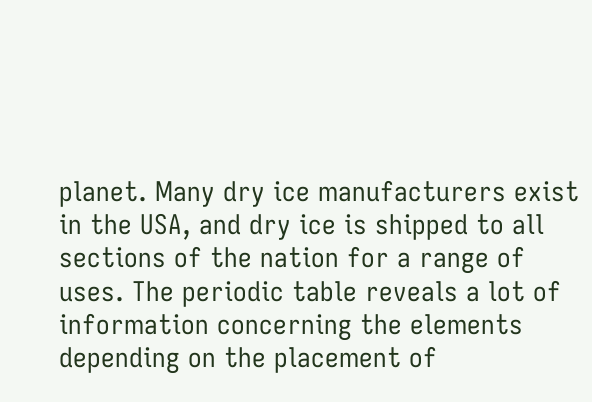planet. Many dry ice manufacturers exist in the USA, and dry ice is shipped to all sections of the nation for a range of uses. The periodic table reveals a lot of information concerning the elements depending on the placement of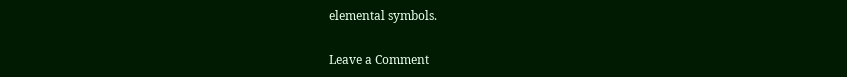elemental symbols.

Leave a Comment